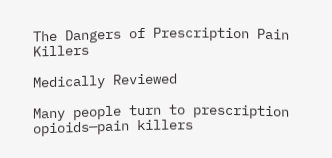The Dangers of Prescription Pain Killers

Medically Reviewed

Many people turn to prescription opioids—pain killers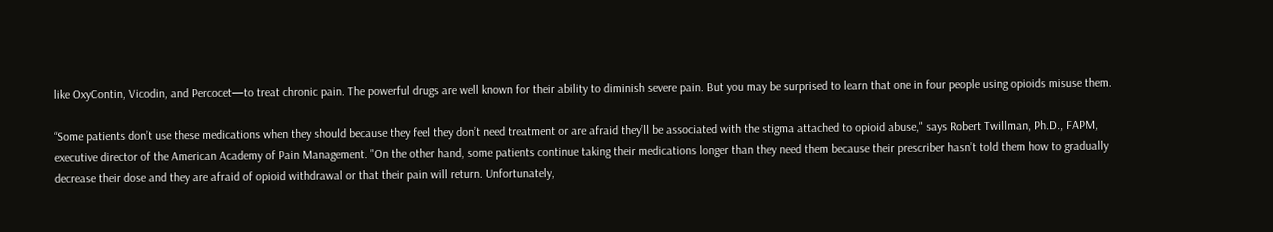like OxyContin, Vicodin, and Percocet—to treat chronic pain. The powerful drugs are well known for their ability to diminish severe pain. But you may be surprised to learn that one in four people using opioids misuse them.

“Some patients don’t use these medications when they should because they feel they don’t need treatment or are afraid they’ll be associated with the stigma attached to opioid abuse," says Robert Twillman, Ph.D., FAPM, executive director of the American Academy of Pain Management. "On the other hand, some patients continue taking their medications longer than they need them because their prescriber hasn’t told them how to gradually decrease their dose and they are afraid of opioid withdrawal or that their pain will return. Unfortunately,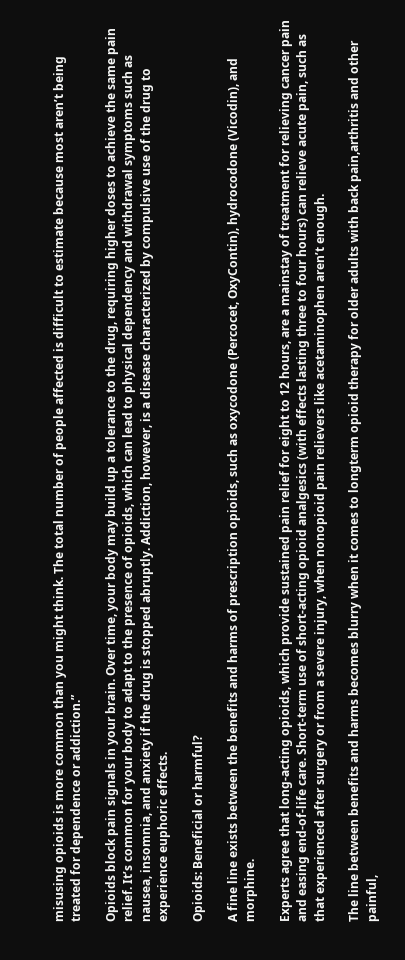misusing opioids is more common than you might think. The total number of people affected is difficult to estimate because most aren’t being treated for dependence or addiction.”

Opioids block pain signals in your brain. Over time, your body may build up a tolerance to the drug, requiring higher doses to achieve the same pain relief. It’s common for your body to adapt to the presence of opioids, which can lead to physical dependency and withdrawal symptoms such as nausea, insomnia, and anxiety if the drug is stopped abruptly. Addiction, however, is a disease characterized by compulsive use of the drug to experience euphoric effects.

Opioids: Beneficial or harmful?

A fine line exists between the benefits and harms of prescription opioids, such as oxycodone (Percocet, OxyContin), hydrocodone (Vicodin), and morphine.

Experts agree that long-acting opioids, which provide sustained pain relief for eight to 12 hours, are a mainstay of treatment for relieving cancer pain and easing end-of-life care. Short-term use of short-acting opioid analgesics (with effects lasting three to four hours) can relieve acute pain, such as that experienced after surgery or from a severe injury, when nonopioid pain relievers like acetaminophen aren’t enough.

The line between benefits and harms becomes blurry when it comes to longterm opioid therapy for older adults with back pain,arthritis and other painful,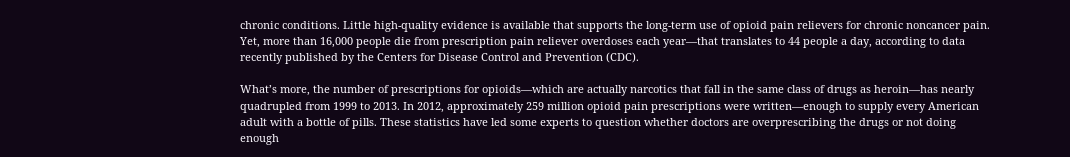chronic conditions. Little high-quality evidence is available that supports the long-term use of opioid pain relievers for chronic noncancer pain. Yet, more than 16,000 people die from prescription pain reliever overdoses each year—that translates to 44 people a day, according to data recently published by the Centers for Disease Control and Prevention (CDC).

What’s more, the number of prescriptions for opioids—which are actually narcotics that fall in the same class of drugs as heroin—has nearly quadrupled from 1999 to 2013. In 2012, approximately 259 million opioid pain prescriptions were written—enough to supply every American adult with a bottle of pills. These statistics have led some experts to question whether doctors are overprescribing the drugs or not doing enough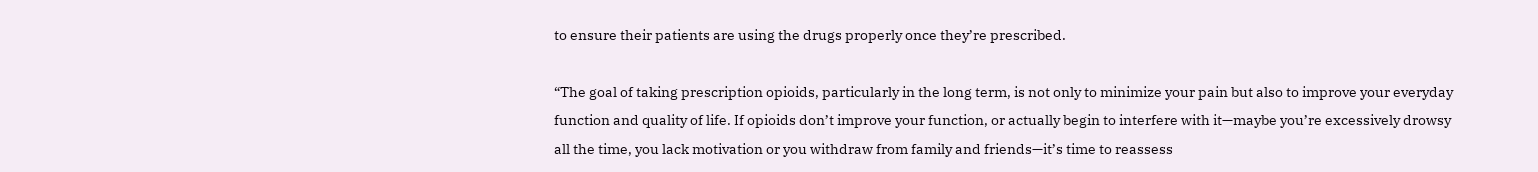to ensure their patients are using the drugs properly once they’re prescribed.

“The goal of taking prescription opioids, particularly in the long term, is not only to minimize your pain but also to improve your everyday function and quality of life. If opioids don’t improve your function, or actually begin to interfere with it—maybe you’re excessively drowsy all the time, you lack motivation or you withdraw from family and friends—it’s time to reassess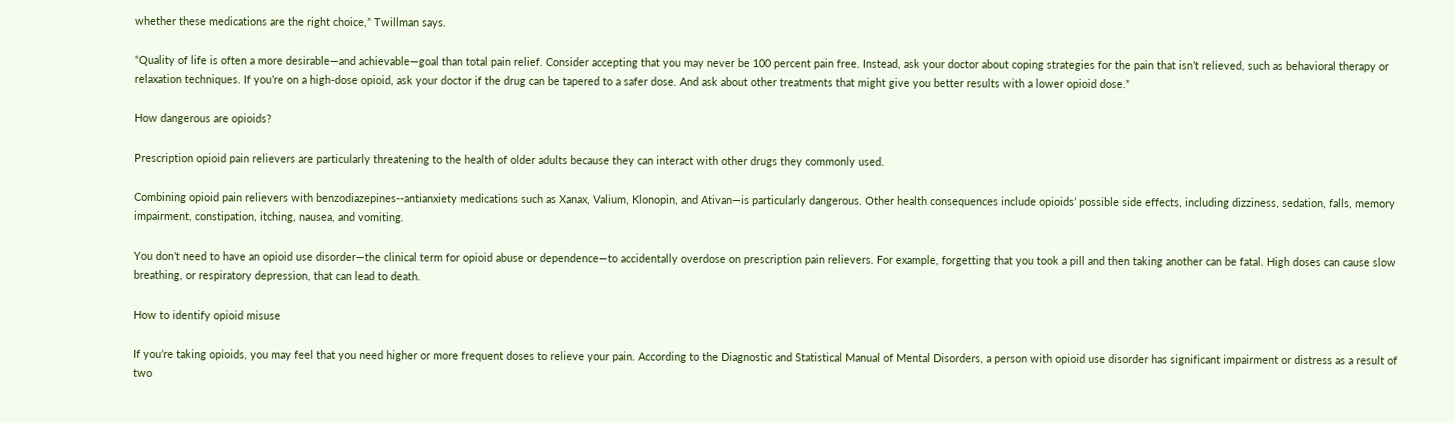whether these medications are the right choice,” Twillman says.

“Quality of life is often a more desirable—and achievable—goal than total pain relief. Consider accepting that you may never be 100 percent pain free. Instead, ask your doctor about coping strategies for the pain that isn’t relieved, such as behavioral therapy or relaxation techniques. If you’re on a high-dose opioid, ask your doctor if the drug can be tapered to a safer dose. And ask about other treatments that might give you better results with a lower opioid dose.”

How dangerous are opioids?

Prescription opioid pain relievers are particularly threatening to the health of older adults because they can interact with other drugs they commonly used.

Combining opioid pain relievers with benzodiazepines--antianxiety medications such as Xanax, Valium, Klonopin, and Ativan—is particularly dangerous. Other health consequences include opioids’ possible side effects, including dizziness, sedation, falls, memory impairment, constipation, itching, nausea, and vomiting.

You don’t need to have an opioid use disorder—the clinical term for opioid abuse or dependence—to accidentally overdose on prescription pain relievers. For example, forgetting that you took a pill and then taking another can be fatal. High doses can cause slow breathing, or respiratory depression, that can lead to death.

How to identify opioid misuse

If you’re taking opioids, you may feel that you need higher or more frequent doses to relieve your pain. According to the Diagnostic and Statistical Manual of Mental Disorders, a person with opioid use disorder has significant impairment or distress as a result of two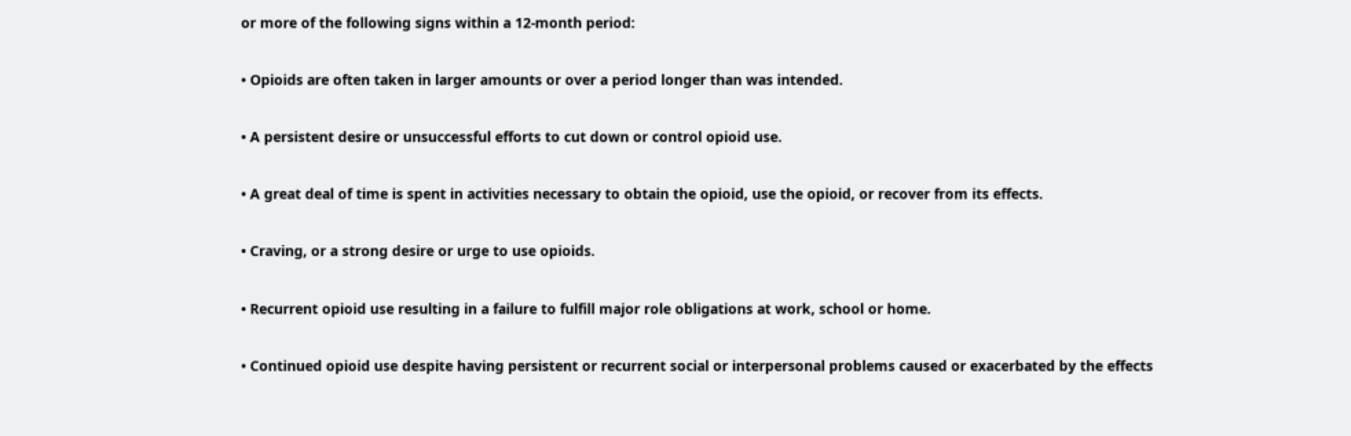or more of the following signs within a 12-month period:

• Opioids are often taken in larger amounts or over a period longer than was intended.

• A persistent desire or unsuccessful efforts to cut down or control opioid use.

• A great deal of time is spent in activities necessary to obtain the opioid, use the opioid, or recover from its effects.

• Craving, or a strong desire or urge to use opioids.

• Recurrent opioid use resulting in a failure to fulfill major role obligations at work, school or home.

• Continued opioid use despite having persistent or recurrent social or interpersonal problems caused or exacerbated by the effects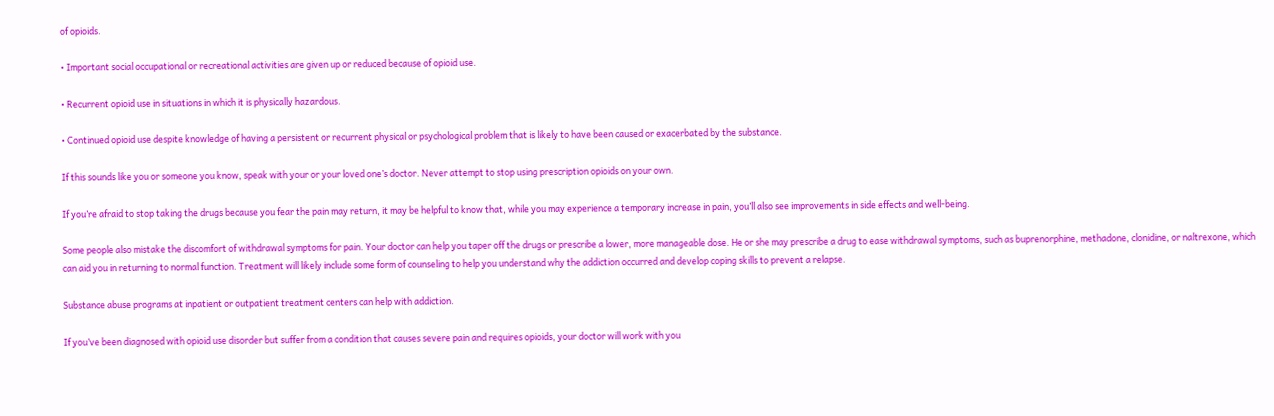of opioids.

• Important social occupational or recreational activities are given up or reduced because of opioid use.

• Recurrent opioid use in situations in which it is physically hazardous.

• Continued opioid use despite knowledge of having a persistent or recurrent physical or psychological problem that is likely to have been caused or exacerbated by the substance.

If this sounds like you or someone you know, speak with your or your loved one’s doctor. Never attempt to stop using prescription opioids on your own.

If you’re afraid to stop taking the drugs because you fear the pain may return, it may be helpful to know that, while you may experience a temporary increase in pain, you’ll also see improvements in side effects and well-being.

Some people also mistake the discomfort of withdrawal symptoms for pain. Your doctor can help you taper off the drugs or prescribe a lower, more manageable dose. He or she may prescribe a drug to ease withdrawal symptoms, such as buprenorphine, methadone, clonidine, or naltrexone, which can aid you in returning to normal function. Treatment will likely include some form of counseling to help you understand why the addiction occurred and develop coping skills to prevent a relapse.

Substance abuse programs at inpatient or outpatient treatment centers can help with addiction.

If you’ve been diagnosed with opioid use disorder but suffer from a condition that causes severe pain and requires opioids, your doctor will work with you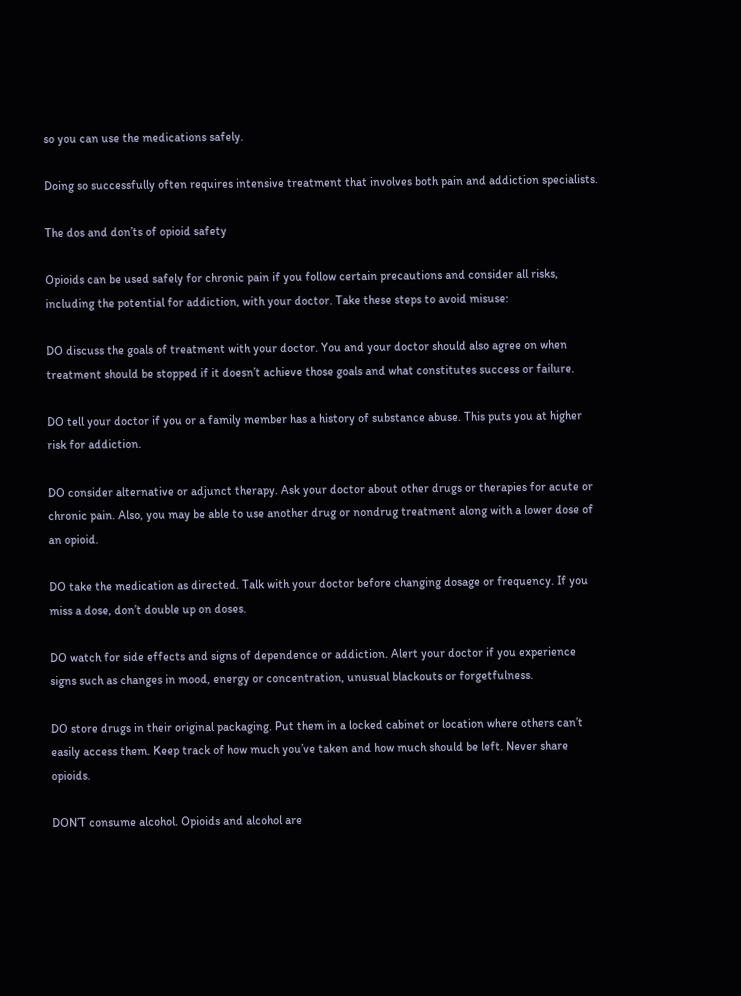so you can use the medications safely.

Doing so successfully often requires intensive treatment that involves both pain and addiction specialists.

The dos and don’ts of opioid safety

Opioids can be used safely for chronic pain if you follow certain precautions and consider all risks, including the potential for addiction, with your doctor. Take these steps to avoid misuse:

DO discuss the goals of treatment with your doctor. You and your doctor should also agree on when treatment should be stopped if it doesn’t achieve those goals and what constitutes success or failure.

DO tell your doctor if you or a family member has a history of substance abuse. This puts you at higher risk for addiction.

DO consider alternative or adjunct therapy. Ask your doctor about other drugs or therapies for acute or chronic pain. Also, you may be able to use another drug or nondrug treatment along with a lower dose of an opioid.

DO take the medication as directed. Talk with your doctor before changing dosage or frequency. If you miss a dose, don’t double up on doses.

DO watch for side effects and signs of dependence or addiction. Alert your doctor if you experience signs such as changes in mood, energy or concentration, unusual blackouts or forgetfulness.

DO store drugs in their original packaging. Put them in a locked cabinet or location where others can’t easily access them. Keep track of how much you’ve taken and how much should be left. Never share opioids.

DON’T consume alcohol. Opioids and alcohol are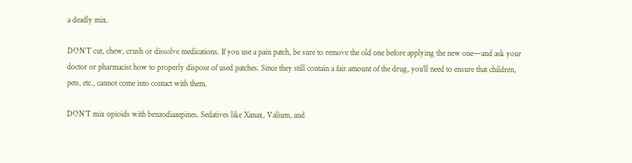a deadly mix.

DON’T cut, chew, crush or dissolve medications. If you use a pain patch, be sure to remove the old one before applying the new one—and ask your doctor or pharmacist how to properly dispose of used patches. Since they still contain a fair amount of the drug, you’ll need to ensure that children, pets, etc., cannot come into contact with them.

DON’T mix opioids with benzodiazepines. Sedatives like Xanax, Valium, and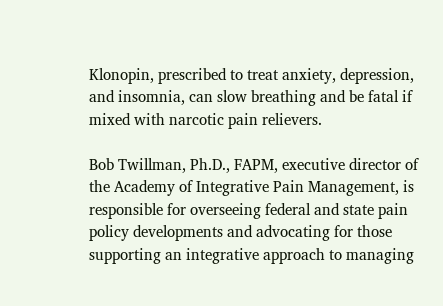Klonopin, prescribed to treat anxiety, depression, and insomnia, can slow breathing and be fatal if mixed with narcotic pain relievers.

Bob Twillman, Ph.D., FAPM, executive director of the Academy of Integrative Pain Management, is responsible for overseeing federal and state pain policy developments and advocating for those supporting an integrative approach to managing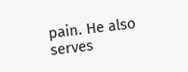pain. He also serves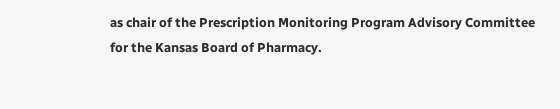as chair of the Prescription Monitoring Program Advisory Committee for the Kansas Board of Pharmacy.